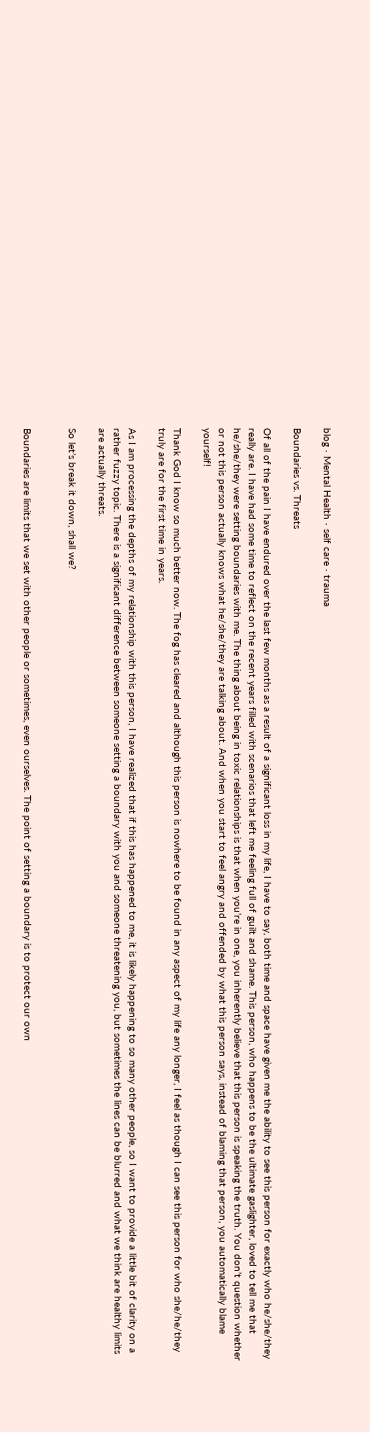blog · Mental Health · self care · trauma

Boundaries vs. Threats

Of all of the pain I have endured over the last few months as a result of a significant loss in my life, I have to say, both time and space have given me the ability to see this person for exactly who he/she/they really are. I have had some time to reflect on the recent years filled with scenarios that left me feeling full of guilt and shame. This person, who happens to be the ultimate gaslighter, loved to tell me that he/she/they were setting boundaries with me. The thing about being in toxic relationships is that when you’re in one, you inherently believe that this person is speaking the truth. You don’t question whether or not this person actually knows what he/she/they are talking about. And when you start to feel angry and offended by what this person says, instead of blaming that person, you automatically blame yourself!

Thank God I know so much better now. The fog has cleared and although this person is nowhere to be found in any aspect of my life any longer, I feel as though I can see this person for who she/he/they truly are for the first time in years.

As I am processing the depths of my relationship with this person, I have realized that if this has happened to me, it is likely happening to so many other people, so I want to provide a little bit of clarity on a rather fuzzy topic. There is a significant difference between someone setting a boundary with you and someone threatening you, but sometimes the lines can be blurred and what we think are healthy limits are actually threats.

So let’s break it down, shall we?


Boundaries are limits that we set with other people or sometimes, even ourselves. The point of setting a boundary is to protect our own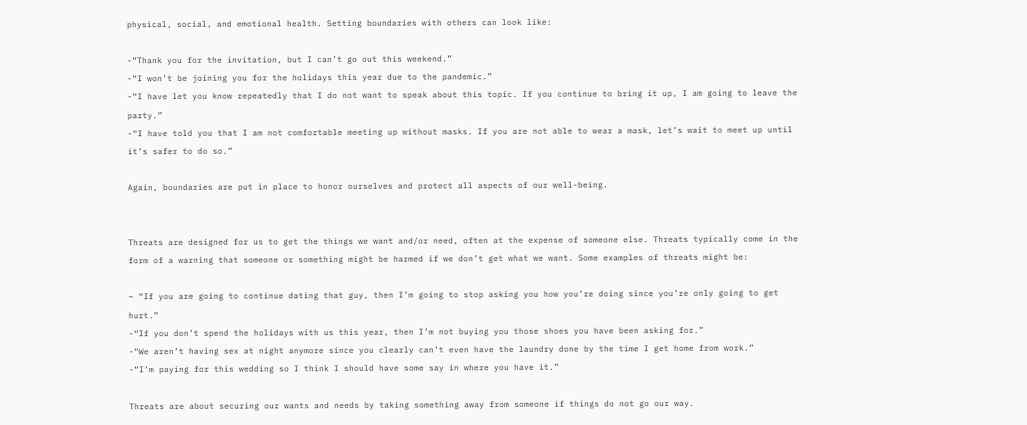physical, social, and emotional health. Setting boundaries with others can look like:

-“Thank you for the invitation, but I can’t go out this weekend.”
-“I won’t be joining you for the holidays this year due to the pandemic.”
-“I have let you know repeatedly that I do not want to speak about this topic. If you continue to bring it up, I am going to leave the party.”
-“I have told you that I am not comfortable meeting up without masks. If you are not able to wear a mask, let’s wait to meet up until it’s safer to do so.”

Again, boundaries are put in place to honor ourselves and protect all aspects of our well-being.


Threats are designed for us to get the things we want and/or need, often at the expense of someone else. Threats typically come in the form of a warning that someone or something might be harmed if we don’t get what we want. Some examples of threats might be:

– “If you are going to continue dating that guy, then I’m going to stop asking you how you’re doing since you’re only going to get hurt.”
-“If you don’t spend the holidays with us this year, then I’m not buying you those shoes you have been asking for.”
-“We aren’t having sex at night anymore since you clearly can’t even have the laundry done by the time I get home from work.”
-“I’m paying for this wedding so I think I should have some say in where you have it.”

Threats are about securing our wants and needs by taking something away from someone if things do not go our way.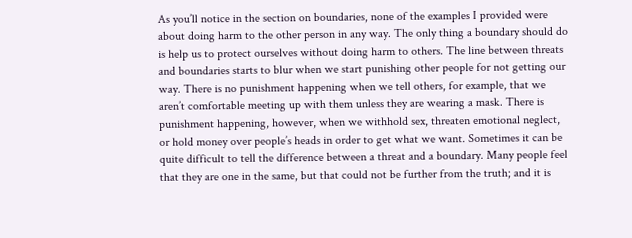As you’ll notice in the section on boundaries, none of the examples I provided were about doing harm to the other person in any way. The only thing a boundary should do is help us to protect ourselves without doing harm to others. The line between threats and boundaries starts to blur when we start punishing other people for not getting our way. There is no punishment happening when we tell others, for example, that we aren’t comfortable meeting up with them unless they are wearing a mask. There is punishment happening, however, when we withhold sex, threaten emotional neglect, or hold money over people’s heads in order to get what we want. Sometimes it can be quite difficult to tell the difference between a threat and a boundary. Many people feel that they are one in the same, but that could not be further from the truth; and it is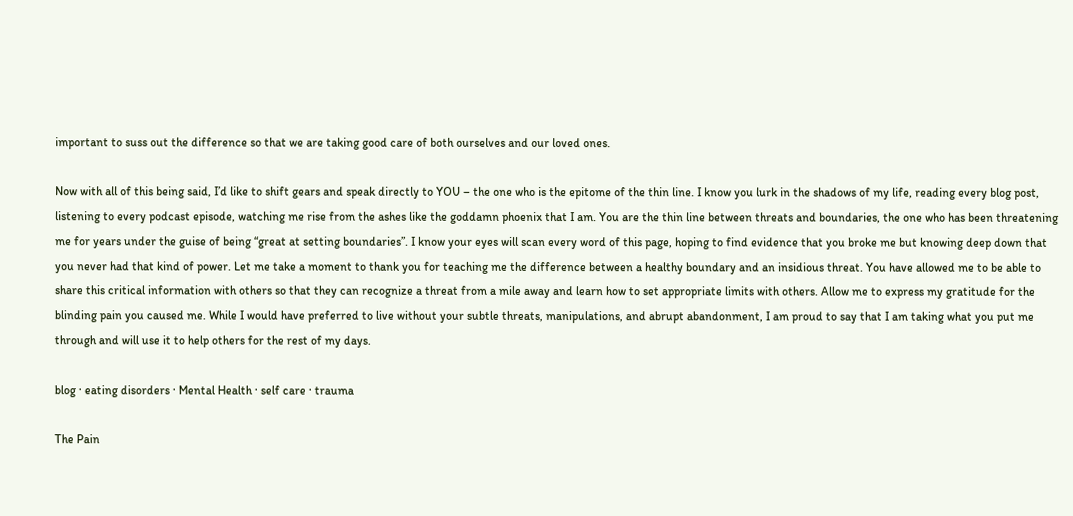important to suss out the difference so that we are taking good care of both ourselves and our loved ones.

Now with all of this being said, I’d like to shift gears and speak directly to YOU – the one who is the epitome of the thin line. I know you lurk in the shadows of my life, reading every blog post, listening to every podcast episode, watching me rise from the ashes like the goddamn phoenix that I am. You are the thin line between threats and boundaries, the one who has been threatening me for years under the guise of being “great at setting boundaries”. I know your eyes will scan every word of this page, hoping to find evidence that you broke me but knowing deep down that you never had that kind of power. Let me take a moment to thank you for teaching me the difference between a healthy boundary and an insidious threat. You have allowed me to be able to share this critical information with others so that they can recognize a threat from a mile away and learn how to set appropriate limits with others. Allow me to express my gratitude for the blinding pain you caused me. While I would have preferred to live without your subtle threats, manipulations, and abrupt abandonment, I am proud to say that I am taking what you put me through and will use it to help others for the rest of my days.

blog · eating disorders · Mental Health · self care · trauma

The Pain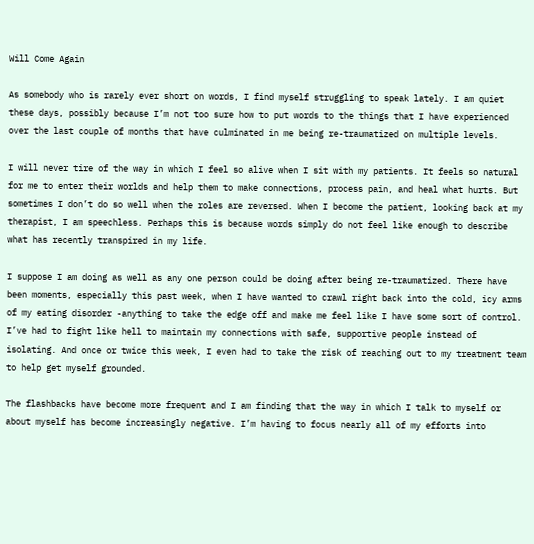Will Come Again

As somebody who is rarely ever short on words, I find myself struggling to speak lately. I am quiet these days, possibly because I’m not too sure how to put words to the things that I have experienced over the last couple of months that have culminated in me being re-traumatized on multiple levels.

I will never tire of the way in which I feel so alive when I sit with my patients. It feels so natural for me to enter their worlds and help them to make connections, process pain, and heal what hurts. But sometimes I don’t do so well when the roles are reversed. When I become the patient, looking back at my therapist, I am speechless. Perhaps this is because words simply do not feel like enough to describe what has recently transpired in my life.

I suppose I am doing as well as any one person could be doing after being re-traumatized. There have been moments, especially this past week, when I have wanted to crawl right back into the cold, icy arms of my eating disorder -anything to take the edge off and make me feel like I have some sort of control. I’ve had to fight like hell to maintain my connections with safe, supportive people instead of isolating. And once or twice this week, I even had to take the risk of reaching out to my treatment team to help get myself grounded.

The flashbacks have become more frequent and I am finding that the way in which I talk to myself or about myself has become increasingly negative. I’m having to focus nearly all of my efforts into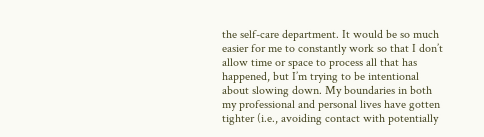the self-care department. It would be so much easier for me to constantly work so that I don’t allow time or space to process all that has happened, but I’m trying to be intentional about slowing down. My boundaries in both my professional and personal lives have gotten tighter (i.e., avoiding contact with potentially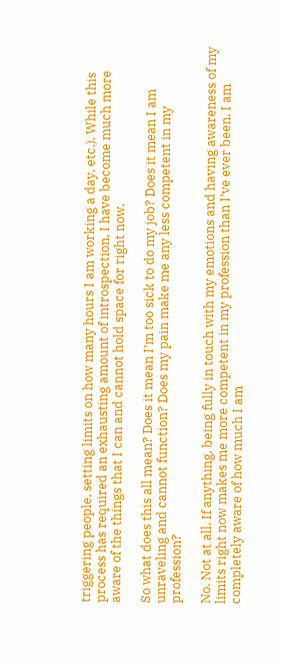triggering people, setting limits on how many hours I am working a day, etc.). While this process has required an exhausting amount of introspection, I have become much more aware of the things that I can and cannot hold space for right now.

So what does this all mean? Does it mean I’m too sick to do my job? Does it mean I am unraveling and cannot function? Does my pain make me any less competent in my profession?

No. Not at all. If anything, being fully in touch with my emotions and having awareness of my limits right now makes me more competent in my profession than I’ve ever been. I am completely aware of how much I am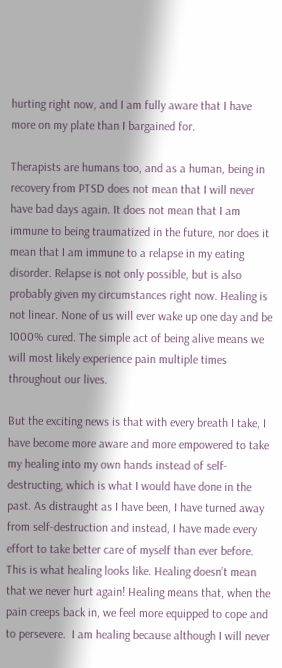hurting right now, and I am fully aware that I have more on my plate than I bargained for.

Therapists are humans too, and as a human, being in recovery from PTSD does not mean that I will never have bad days again. It does not mean that I am immune to being traumatized in the future, nor does it mean that I am immune to a relapse in my eating disorder. Relapse is not only possible, but is also probably given my circumstances right now. Healing is not linear. None of us will ever wake up one day and be 1000% cured. The simple act of being alive means we will most likely experience pain multiple times throughout our lives.

But the exciting news is that with every breath I take, I have become more aware and more empowered to take my healing into my own hands instead of self-destructing, which is what I would have done in the past. As distraught as I have been, I have turned away from self-destruction and instead, I have made every effort to take better care of myself than ever before. This is what healing looks like. Healing doesn’t mean that we never hurt again! Healing means that, when the pain creeps back in, we feel more equipped to cope and to persevere.  I am healing because although I will never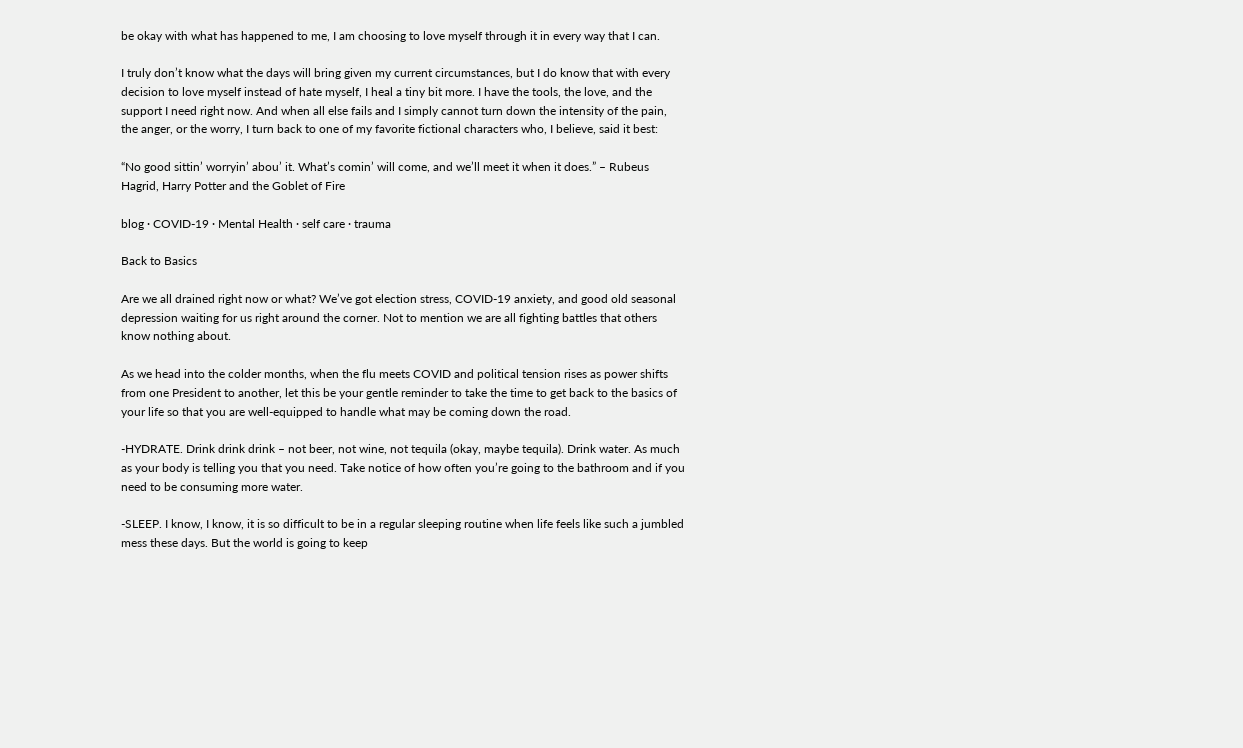be okay with what has happened to me, I am choosing to love myself through it in every way that I can.

I truly don’t know what the days will bring given my current circumstances, but I do know that with every decision to love myself instead of hate myself, I heal a tiny bit more. I have the tools, the love, and the support I need right now. And when all else fails and I simply cannot turn down the intensity of the pain, the anger, or the worry, I turn back to one of my favorite fictional characters who, I believe, said it best:

“No good sittin’ worryin’ abou’ it. What’s comin’ will come, and we’ll meet it when it does.” – Rubeus Hagrid, Harry Potter and the Goblet of Fire

blog · COVID-19 · Mental Health · self care · trauma

Back to Basics

Are we all drained right now or what? We’ve got election stress, COVID-19 anxiety, and good old seasonal depression waiting for us right around the corner. Not to mention we are all fighting battles that others know nothing about.

As we head into the colder months, when the flu meets COVID and political tension rises as power shifts from one President to another, let this be your gentle reminder to take the time to get back to the basics of your life so that you are well-equipped to handle what may be coming down the road.

-HYDRATE. Drink drink drink – not beer, not wine, not tequila (okay, maybe tequila). Drink water. As much as your body is telling you that you need. Take notice of how often you’re going to the bathroom and if you need to be consuming more water.

-SLEEP. I know, I know, it is so difficult to be in a regular sleeping routine when life feels like such a jumbled mess these days. But the world is going to keep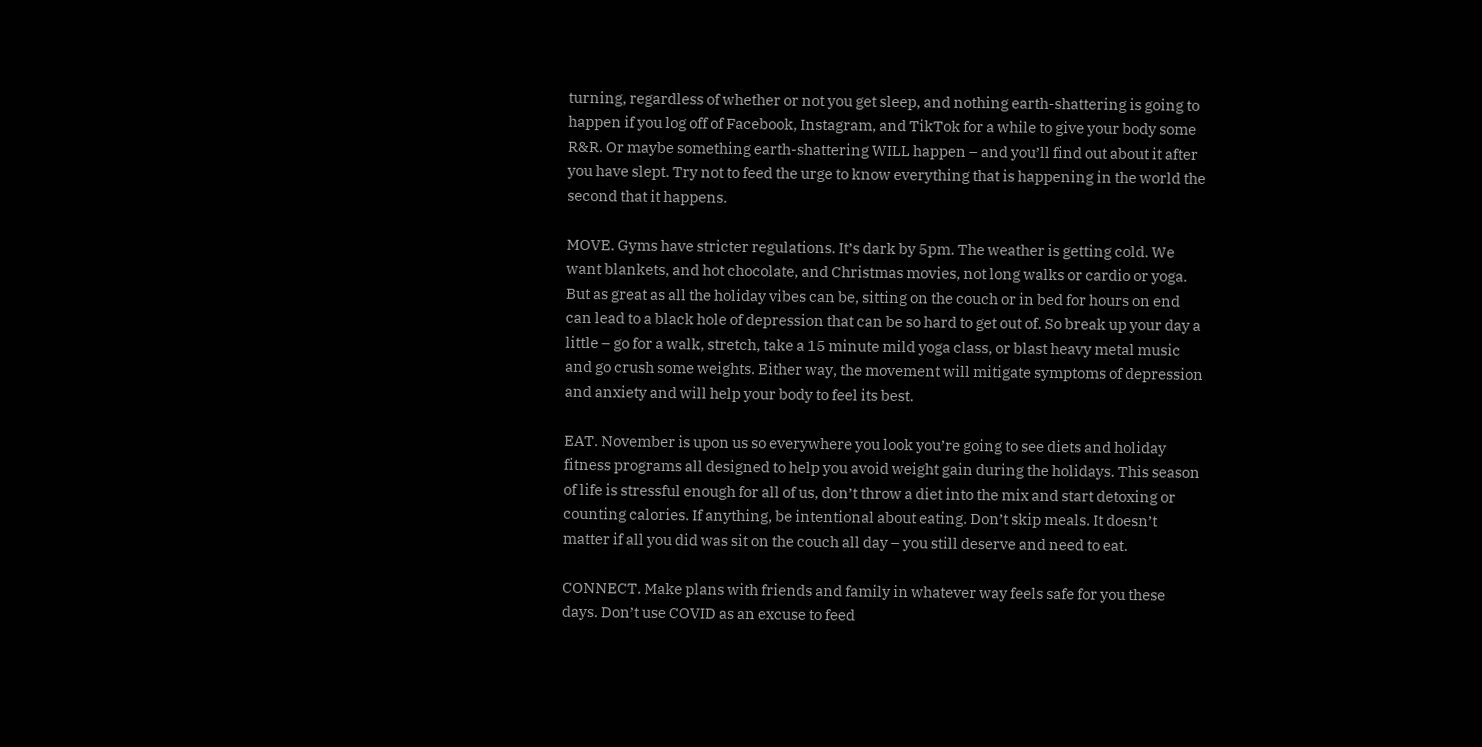turning, regardless of whether or not you get sleep, and nothing earth-shattering is going to happen if you log off of Facebook, Instagram, and TikTok for a while to give your body some R&R. Or maybe something earth-shattering WILL happen – and you’ll find out about it after you have slept. Try not to feed the urge to know everything that is happening in the world the second that it happens.

MOVE. Gyms have stricter regulations. It’s dark by 5pm. The weather is getting cold. We want blankets, and hot chocolate, and Christmas movies, not long walks or cardio or yoga. But as great as all the holiday vibes can be, sitting on the couch or in bed for hours on end can lead to a black hole of depression that can be so hard to get out of. So break up your day a little – go for a walk, stretch, take a 15 minute mild yoga class, or blast heavy metal music and go crush some weights. Either way, the movement will mitigate symptoms of depression and anxiety and will help your body to feel its best.

EAT. November is upon us so everywhere you look you’re going to see diets and holiday fitness programs all designed to help you avoid weight gain during the holidays. This season of life is stressful enough for all of us, don’t throw a diet into the mix and start detoxing or counting calories. If anything, be intentional about eating. Don’t skip meals. It doesn’t matter if all you did was sit on the couch all day – you still deserve and need to eat.

CONNECT. Make plans with friends and family in whatever way feels safe for you these days. Don’t use COVID as an excuse to feed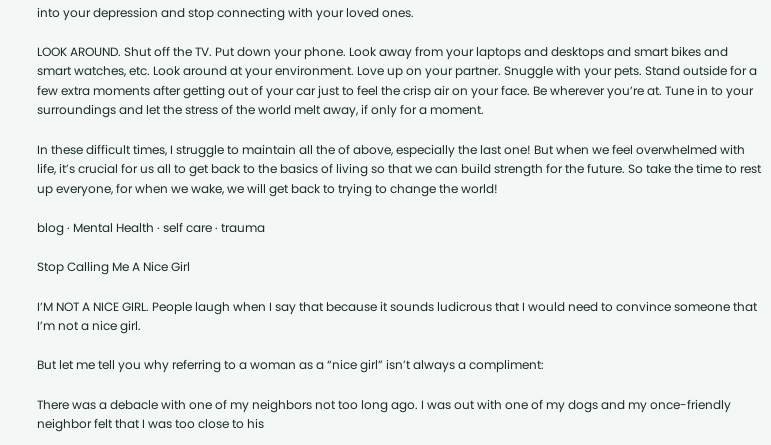into your depression and stop connecting with your loved ones.

LOOK AROUND. Shut off the TV. Put down your phone. Look away from your laptops and desktops and smart bikes and smart watches, etc. Look around at your environment. Love up on your partner. Snuggle with your pets. Stand outside for a few extra moments after getting out of your car just to feel the crisp air on your face. Be wherever you’re at. Tune in to your surroundings and let the stress of the world melt away, if only for a moment.

In these difficult times, I struggle to maintain all the of above, especially the last one! But when we feel overwhelmed with life, it’s crucial for us all to get back to the basics of living so that we can build strength for the future. So take the time to rest up everyone, for when we wake, we will get back to trying to change the world!

blog · Mental Health · self care · trauma

Stop Calling Me A Nice Girl

I’M NOT A NICE GIRL. People laugh when I say that because it sounds ludicrous that I would need to convince someone that I’m not a nice girl.

But let me tell you why referring to a woman as a “nice girl” isn’t always a compliment:

There was a debacle with one of my neighbors not too long ago. I was out with one of my dogs and my once-friendly neighbor felt that I was too close to his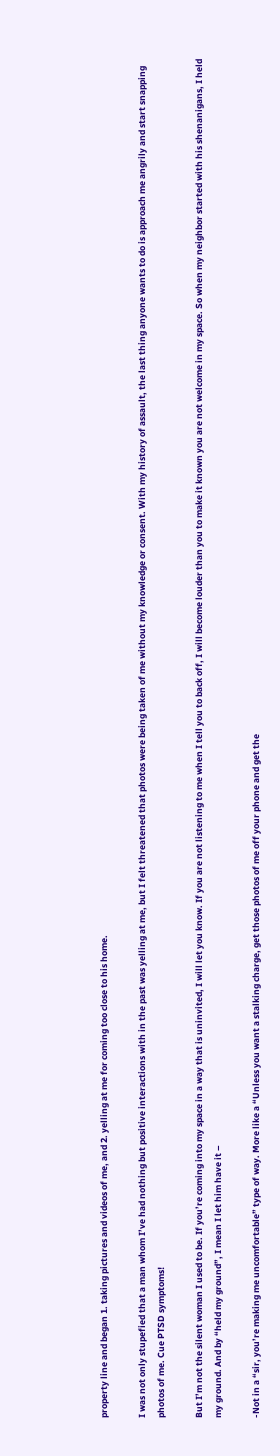property line and began 1. taking pictures and videos of me, and 2. yelling at me for coming too close to his home.

I was not only stupefied that a man whom I’ve had nothing but positive interactions with in the past was yelling at me, but I felt threatened that photos were being taken of me without my knowledge or consent. With my history of assault, the last thing anyone wants to do is approach me angrily and start snapping photos of me. Cue PTSD symptoms!

But I’m not the silent woman I used to be. If you’re coming into my space in a way that is uninvited, I will let you know. If you are not listening to me when I tell you to back off, I will become louder than you to make it known you are not welcome in my space. So when my neighbor started with his shenanigans, I held my ground. And by “held my ground”, I mean I let him have it –

-Not in a “sir, you’re making me uncomfortable” type of way. More like a “Unless you want a stalking charge, get those photos of me off your phone and get the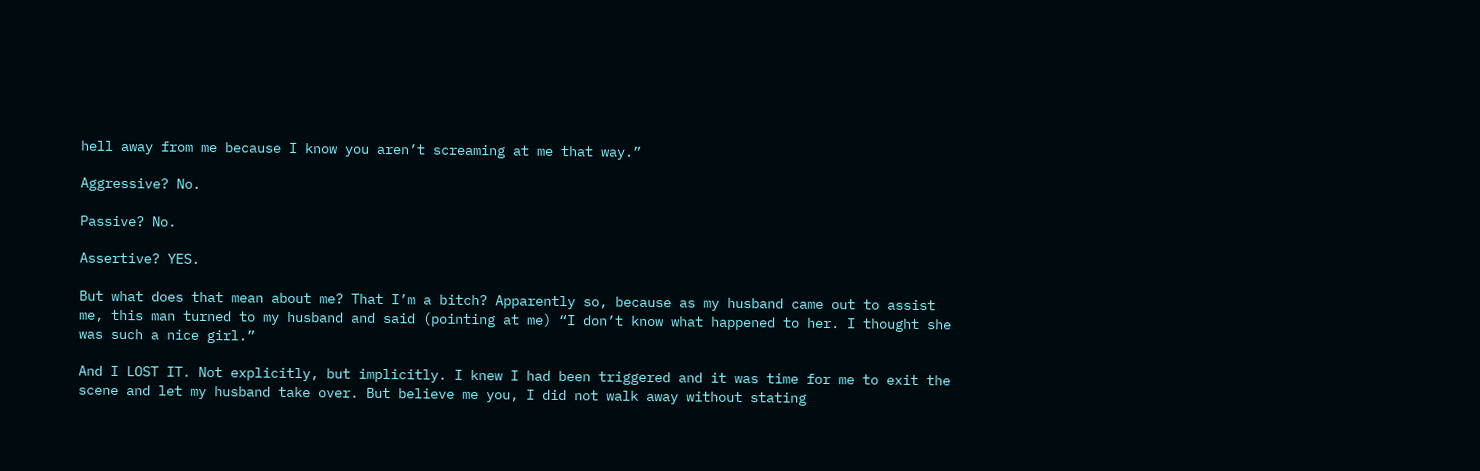hell away from me because I know you aren’t screaming at me that way.”

Aggressive? No.

Passive? No.

Assertive? YES.

But what does that mean about me? That I’m a bitch? Apparently so, because as my husband came out to assist me, this man turned to my husband and said (pointing at me) “I don’t know what happened to her. I thought she was such a nice girl.”

And I LOST IT. Not explicitly, but implicitly. I knew I had been triggered and it was time for me to exit the scene and let my husband take over. But believe me you, I did not walk away without stating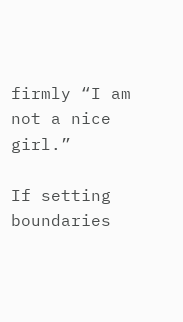firmly “I am not a nice girl.”

If setting boundaries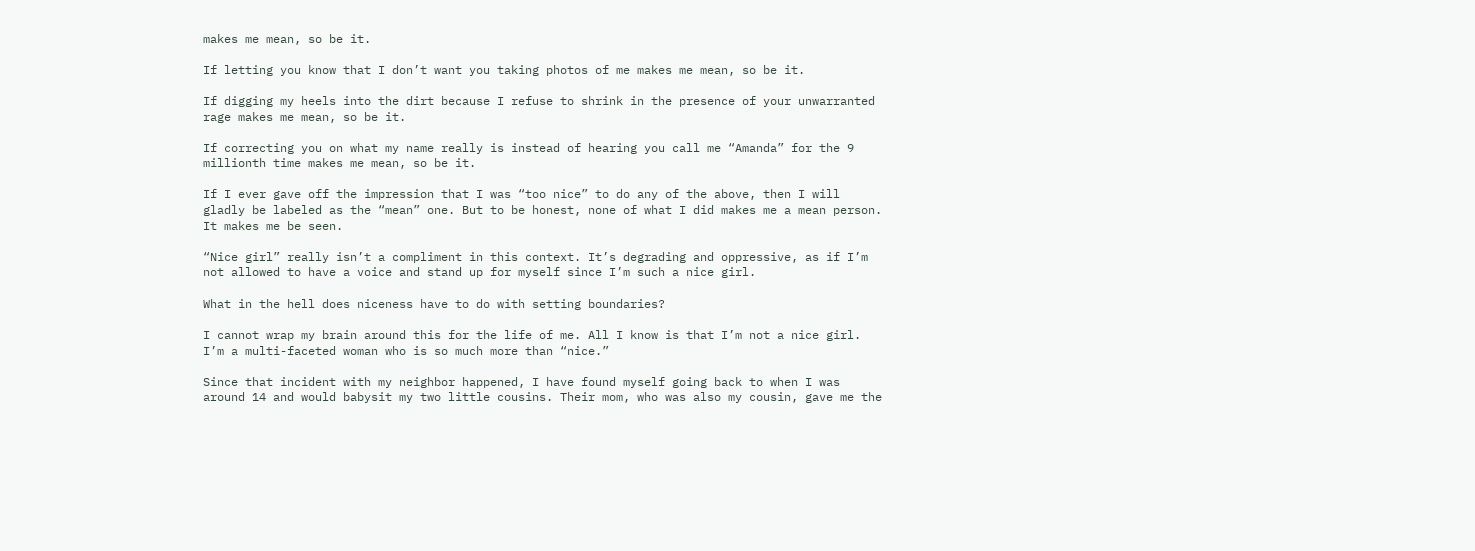makes me mean, so be it.

If letting you know that I don’t want you taking photos of me makes me mean, so be it.

If digging my heels into the dirt because I refuse to shrink in the presence of your unwarranted rage makes me mean, so be it.

If correcting you on what my name really is instead of hearing you call me “Amanda” for the 9 millionth time makes me mean, so be it.

If I ever gave off the impression that I was “too nice” to do any of the above, then I will gladly be labeled as the “mean” one. But to be honest, none of what I did makes me a mean person. It makes me be seen.

“Nice girl” really isn’t a compliment in this context. It’s degrading and oppressive, as if I’m not allowed to have a voice and stand up for myself since I’m such a nice girl.

What in the hell does niceness have to do with setting boundaries?

I cannot wrap my brain around this for the life of me. All I know is that I’m not a nice girl. I’m a multi-faceted woman who is so much more than “nice.”

Since that incident with my neighbor happened, I have found myself going back to when I was around 14 and would babysit my two little cousins. Their mom, who was also my cousin, gave me the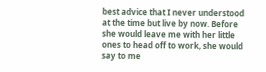best advice that I never understood at the time but live by now. Before she would leave me with her little ones to head off to work, she would say to me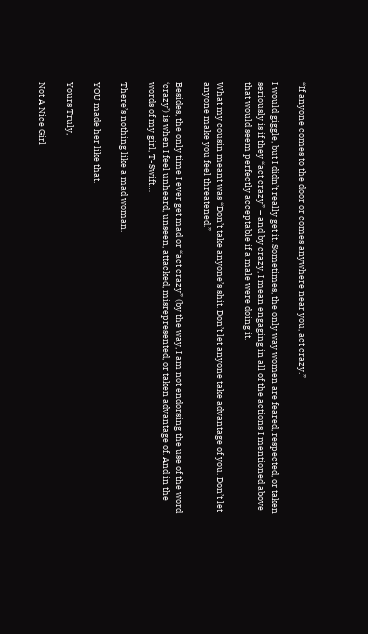“If anyone comes to the door or comes anywhere near you, act crazy.”

I would giggle, but I didn’t really get it. Sometimes, the only way women are feared, respected, or taken seriously is if they “act crazy” – and by crazy, I mean engaging in all of the actions I mentioned above that would seem perfectly acceptable if a male were doing it.

What my cousin meant was “Don’t take anyone’s shit. Don’t let anyone take advantage of you. Don’t let anyone make you feel threatened.”

Besides, the only time I ever get mad or “act crazy” (by the way, I am not endorsing the use of the word ‘crazy’) is when I feel unheard, unseen, attacked, misrepresented, or taken advantage of. And in the words of my girl, T-Swift…

There’s nothing like a mad woman.

YOU made her like that.

Yours Truly,

Not A Nice Girl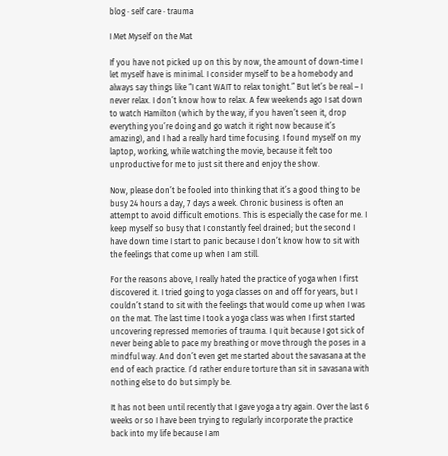blog · self care · trauma

I Met Myself on the Mat

If you have not picked up on this by now, the amount of down-time I let myself have is minimal. I consider myself to be a homebody and always say things like “I cant WAIT to relax tonight.” But let’s be real – I never relax. I don’t know how to relax. A few weekends ago I sat down to watch Hamilton (which by the way, if you haven’t seen it, drop everything you’re doing and go watch it right now because it’s amazing), and I had a really hard time focusing. I found myself on my laptop, working, while watching the movie, because it felt too unproductive for me to just sit there and enjoy the show.

Now, please don’t be fooled into thinking that it’s a good thing to be busy 24 hours a day, 7 days a week. Chronic business is often an attempt to avoid difficult emotions. This is especially the case for me. I keep myself so busy that I constantly feel drained; but the second I have down time I start to panic because I don’t know how to sit with the feelings that come up when I am still.

For the reasons above, I really hated the practice of yoga when I first discovered it. I tried going to yoga classes on and off for years, but I couldn’t stand to sit with the feelings that would come up when I was on the mat. The last time I took a yoga class was when I first started uncovering repressed memories of trauma. I quit because I got sick of never being able to pace my breathing or move through the poses in a mindful way. And don’t even get me started about the savasana at the end of each practice. I’d rather endure torture than sit in savasana with nothing else to do but simply be.

It has not been until recently that I gave yoga a try again. Over the last 6 weeks or so I have been trying to regularly incorporate the practice back into my life because I am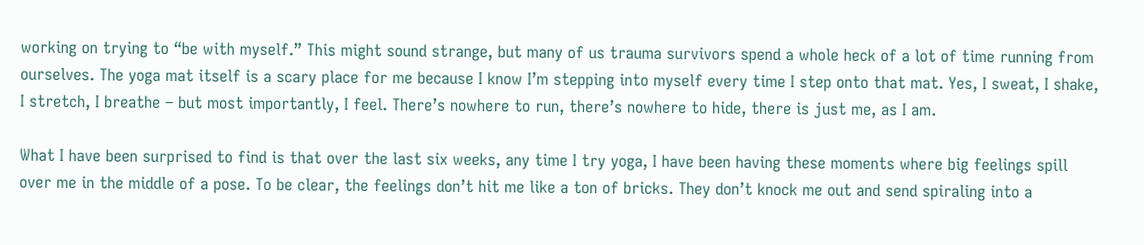working on trying to “be with myself.” This might sound strange, but many of us trauma survivors spend a whole heck of a lot of time running from ourselves. The yoga mat itself is a scary place for me because I know I’m stepping into myself every time I step onto that mat. Yes, I sweat, I shake, I stretch, I breathe – but most importantly, I feel. There’s nowhere to run, there’s nowhere to hide, there is just me, as I am.

What I have been surprised to find is that over the last six weeks, any time I try yoga, I have been having these moments where big feelings spill over me in the middle of a pose. To be clear, the feelings don’t hit me like a ton of bricks. They don’t knock me out and send spiraling into a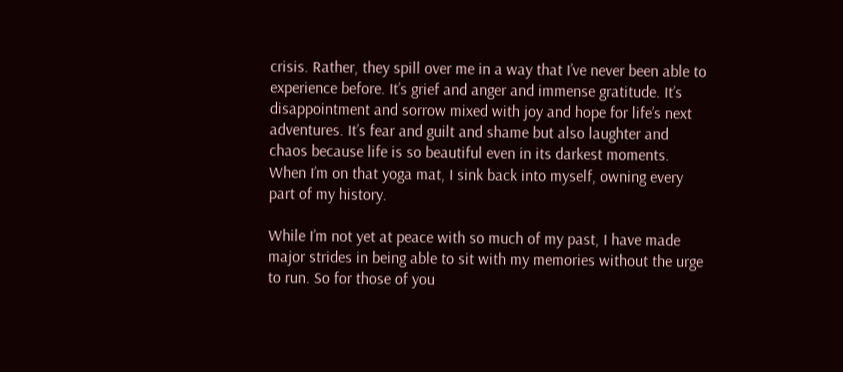crisis. Rather, they spill over me in a way that I’ve never been able to experience before. It’s grief and anger and immense gratitude. It’s disappointment and sorrow mixed with joy and hope for life’s next adventures. It’s fear and guilt and shame but also laughter and chaos because life is so beautiful even in its darkest moments. When I’m on that yoga mat, I sink back into myself, owning every part of my history.

While I’m not yet at peace with so much of my past, I have made major strides in being able to sit with my memories without the urge to run. So for those of you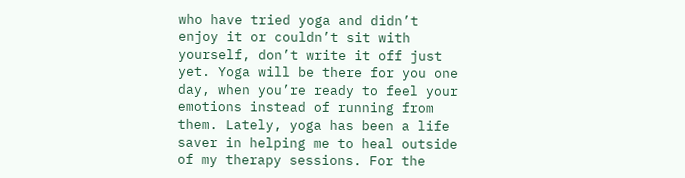who have tried yoga and didn’t enjoy it or couldn’t sit with yourself, don’t write it off just yet. Yoga will be there for you one day, when you’re ready to feel your emotions instead of running from them. Lately, yoga has been a life saver in helping me to heal outside of my therapy sessions. For the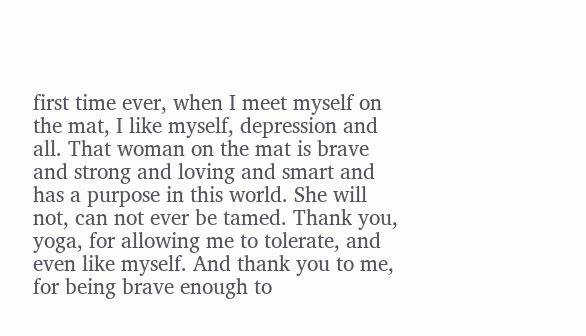first time ever, when I meet myself on the mat, I like myself, depression and all. That woman on the mat is brave and strong and loving and smart and has a purpose in this world. She will not, can not ever be tamed. Thank you, yoga, for allowing me to tolerate, and even like myself. And thank you to me, for being brave enough to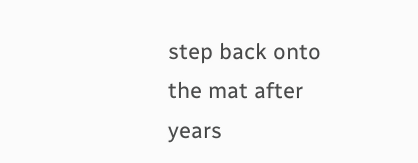step back onto the mat after years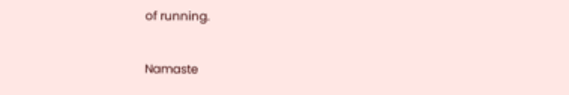of running.

Namaste